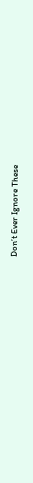Don’t Ever Ignore These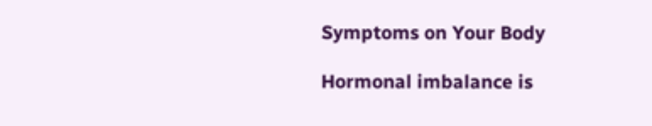Symptoms on Your Body

Hormonal imbalance is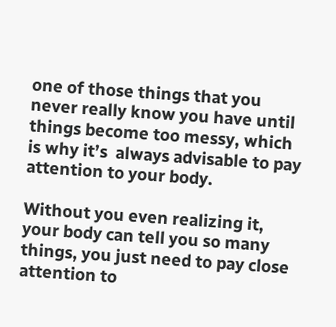one of those things that you never really know you have until things become too messy, which is why it’s  always advisable to pay attention to your body.

Without you even realizing it, your body can tell you so many things, you just need to pay close attention to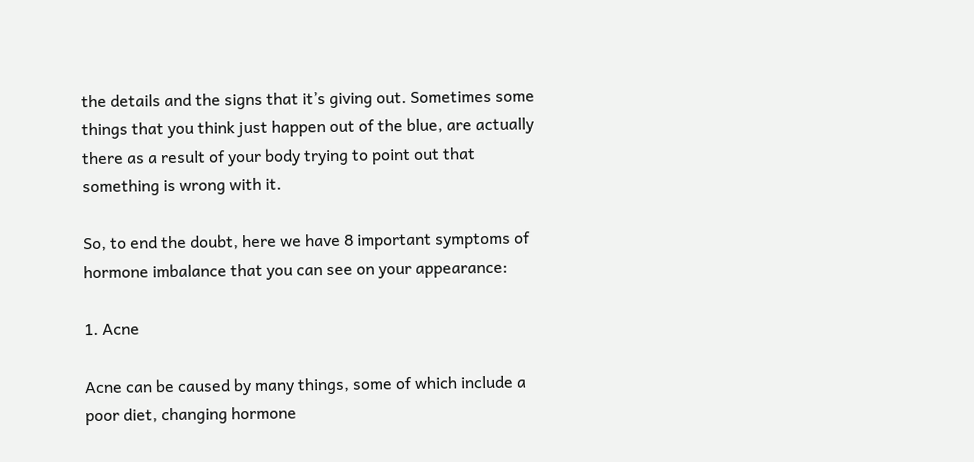the details and the signs that it’s giving out. Sometimes some things that you think just happen out of the blue, are actually there as a result of your body trying to point out that something is wrong with it.

So, to end the doubt, here we have 8 important symptoms of hormone imbalance that you can see on your appearance:

1. Acne

Acne can be caused by many things, some of which include a poor diet, changing hormone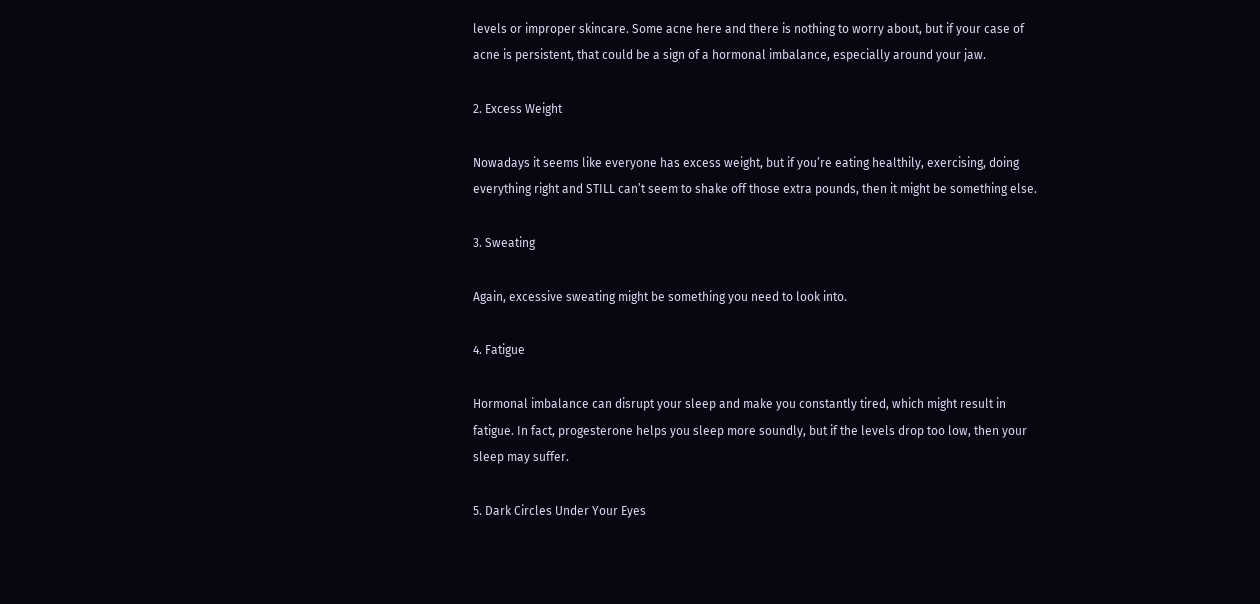levels or improper skincare. Some acne here and there is nothing to worry about, but if your case of acne is persistent, that could be a sign of a hormonal imbalance, especially around your jaw.

2. Excess Weight

Nowadays it seems like everyone has excess weight, but if you’re eating healthily, exercising, doing everything right and STILL can’t seem to shake off those extra pounds, then it might be something else.

3. Sweating

Again, excessive sweating might be something you need to look into.

4. Fatigue

Hormonal imbalance can disrupt your sleep and make you constantly tired, which might result in fatigue. In fact, progesterone helps you sleep more soundly, but if the levels drop too low, then your sleep may suffer.

5. Dark Circles Under Your Eyes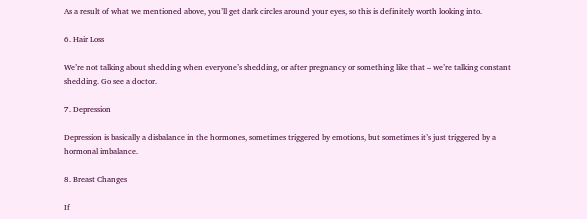As a result of what we mentioned above, you’ll get dark circles around your eyes, so this is definitely worth looking into.

6. Hair Loss

We’re not talking about shedding when everyone’s shedding, or after pregnancy or something like that – we’re talking constant shedding. Go see a doctor.

7. Depression

Depression is basically a disbalance in the hormones, sometimes triggered by emotions, but sometimes it’s just triggered by a hormonal imbalance.

8. Breast Changes

If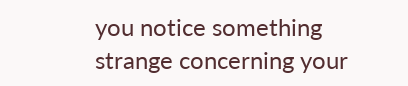you notice something strange concerning your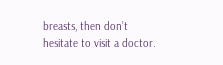breasts, then don’t hesitate to visit a doctor.